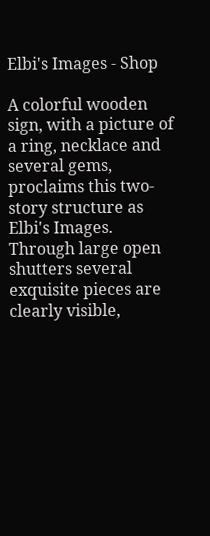Elbi's Images - Shop

A colorful wooden sign, with a picture of a ring, necklace and several gems, proclaims this two-story structure as Elbi's Images. Through large open shutters several exquisite pieces are clearly visible,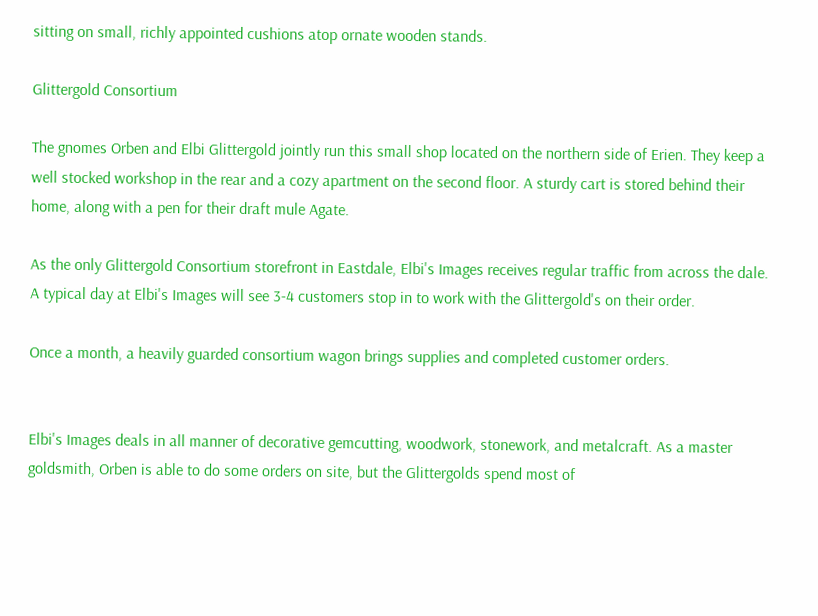sitting on small, richly appointed cushions atop ornate wooden stands.

Glittergold Consortium

The gnomes Orben and Elbi Glittergold jointly run this small shop located on the northern side of Erien. They keep a well stocked workshop in the rear and a cozy apartment on the second floor. A sturdy cart is stored behind their home, along with a pen for their draft mule Agate.

As the only Glittergold Consortium storefront in Eastdale, Elbi's Images receives regular traffic from across the dale. A typical day at Elbi's Images will see 3-4 customers stop in to work with the Glittergold's on their order.

Once a month, a heavily guarded consortium wagon brings supplies and completed customer orders.


Elbi's Images deals in all manner of decorative gemcutting, woodwork, stonework, and metalcraft. As a master goldsmith, Orben is able to do some orders on site, but the Glittergolds spend most of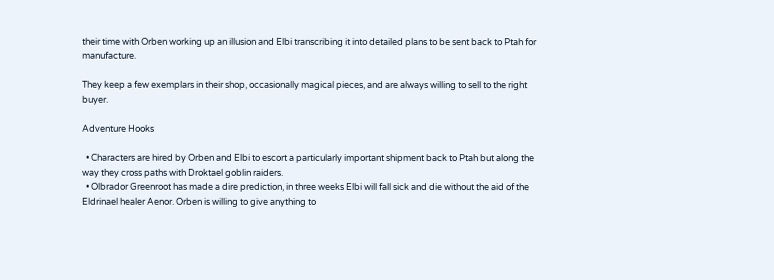their time with Orben working up an illusion and Elbi transcribing it into detailed plans to be sent back to Ptah for manufacture.

They keep a few exemplars in their shop, occasionally magical pieces, and are always willing to sell to the right buyer.

Adventure Hooks

  • Characters are hired by Orben and Elbi to escort a particularly important shipment back to Ptah but along the way they cross paths with Droktael goblin raiders.
  • Olbrador Greenroot has made a dire prediction, in three weeks Elbi will fall sick and die without the aid of the Eldrinael healer Aenor. Orben is willing to give anything to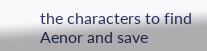the characters to find Aenor and save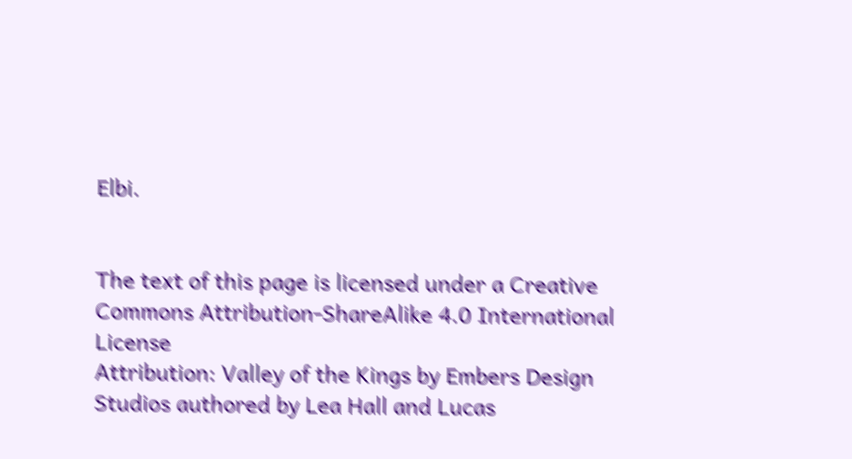Elbi.


The text of this page is licensed under a Creative Commons Attribution-ShareAlike 4.0 International License
Attribution: Valley of the Kings by Embers Design Studios authored by Lea Hall and Lucas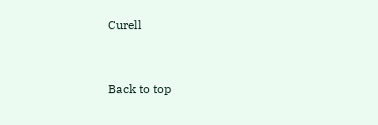Curell


Back to top